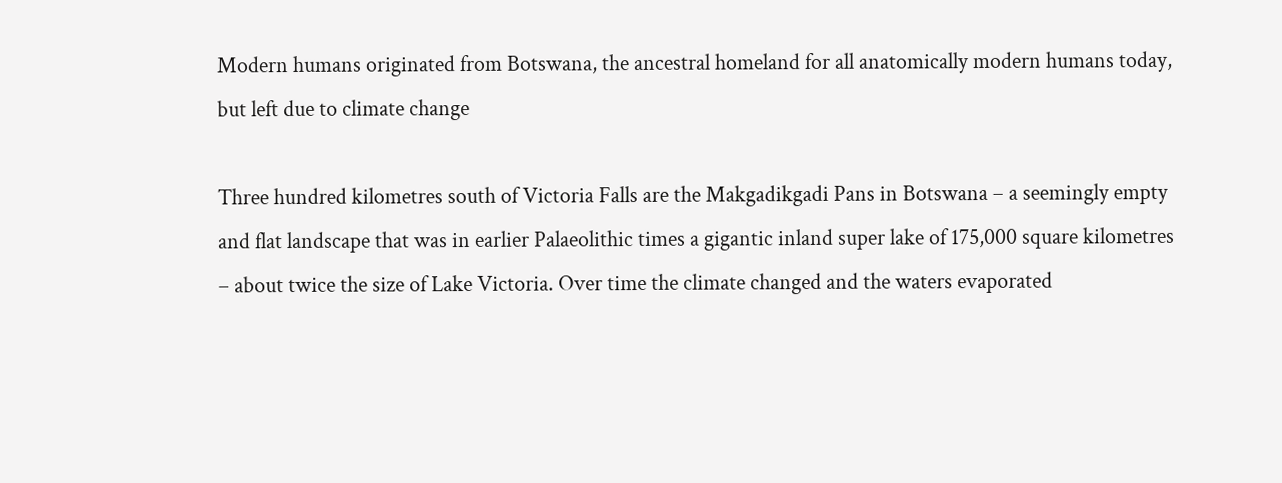Modern humans originated from Botswana, the ancestral homeland for all anatomically modern humans today, but left due to climate change

Three hundred kilometres south of Victoria Falls are the Makgadikgadi Pans in Botswana – a seemingly empty and flat landscape that was in earlier Palaeolithic times a gigantic inland super lake of 175,000 square kilometres – about twice the size of Lake Victoria. Over time the climate changed and the waters evaporated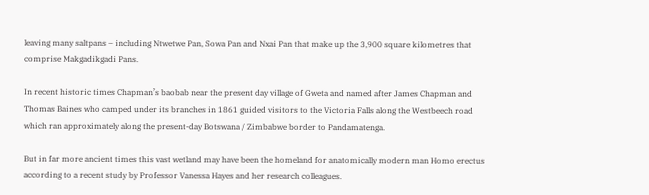leaving many saltpans – including Ntwetwe Pan, Sowa Pan and Nxai Pan that make up the 3,900 square kilometres that comprise Makgadikgadi Pans.

In recent historic times Chapman’s baobab near the present day village of Gweta and named after James Chapman and Thomas Baines who camped under its branches in 1861 guided visitors to the Victoria Falls along the Westbeech road which ran approximately along the present-day Botswana / Zimbabwe border to Pandamatenga.

But in far more ancient times this vast wetland may have been the homeland for anatomically modern man Homo erectus according to a recent study by Professor Vanessa Hayes and her research colleagues.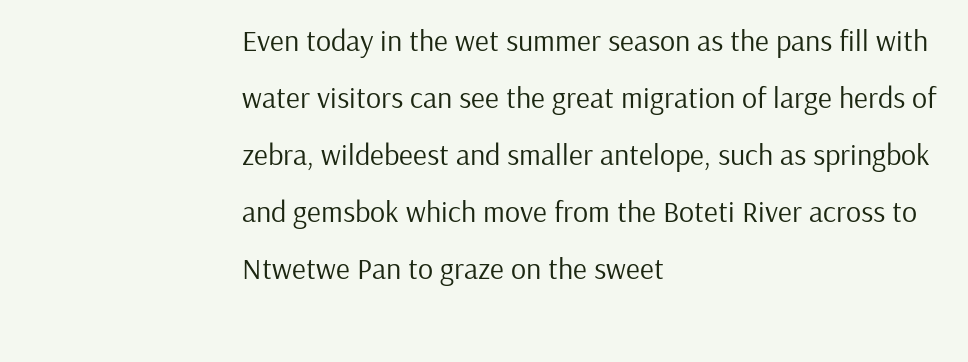Even today in the wet summer season as the pans fill with water visitors can see the great migration of large herds of zebra, wildebeest and smaller antelope, such as springbok and gemsbok which move from the Boteti River across to Ntwetwe Pan to graze on the sweet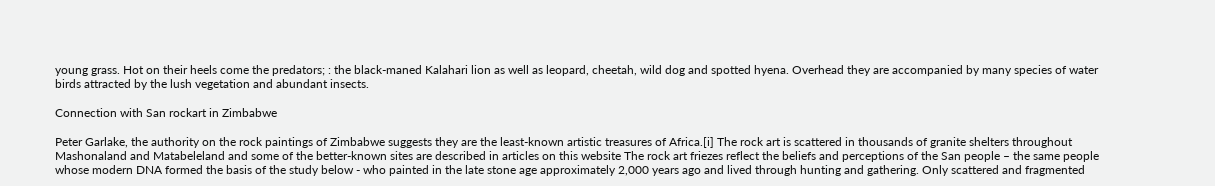young grass. Hot on their heels come the predators; : the black-maned Kalahari lion as well as leopard, cheetah, wild dog and spotted hyena. Overhead they are accompanied by many species of water birds attracted by the lush vegetation and abundant insects.

Connection with San rockart in Zimbabwe

Peter Garlake, the authority on the rock paintings of Zimbabwe suggests they are the least-known artistic treasures of Africa.[i] The rock art is scattered in thousands of granite shelters throughout Mashonaland and Matabeleland and some of the better-known sites are described in articles on this website The rock art friezes reflect the beliefs and perceptions of the San people – the same people whose modern DNA formed the basis of the study below - who painted in the late stone age approximately 2,000 years ago and lived through hunting and gathering. Only scattered and fragmented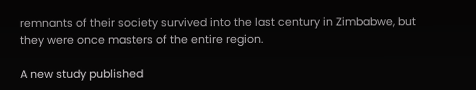remnants of their society survived into the last century in Zimbabwe, but they were once masters of the entire region.

A new study published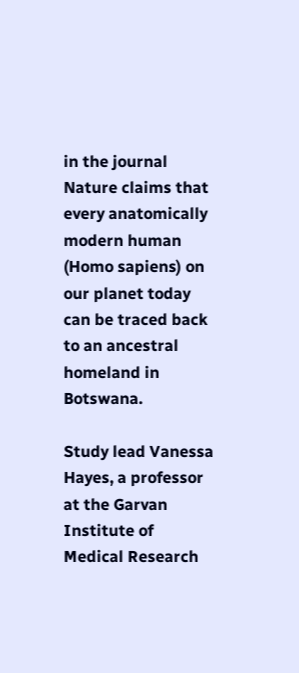in the journal Nature claims that every anatomically modern human (Homo sapiens) on our planet today can be traced back to an ancestral homeland in Botswana.

Study lead Vanessa Hayes, a professor at the Garvan Institute of Medical Research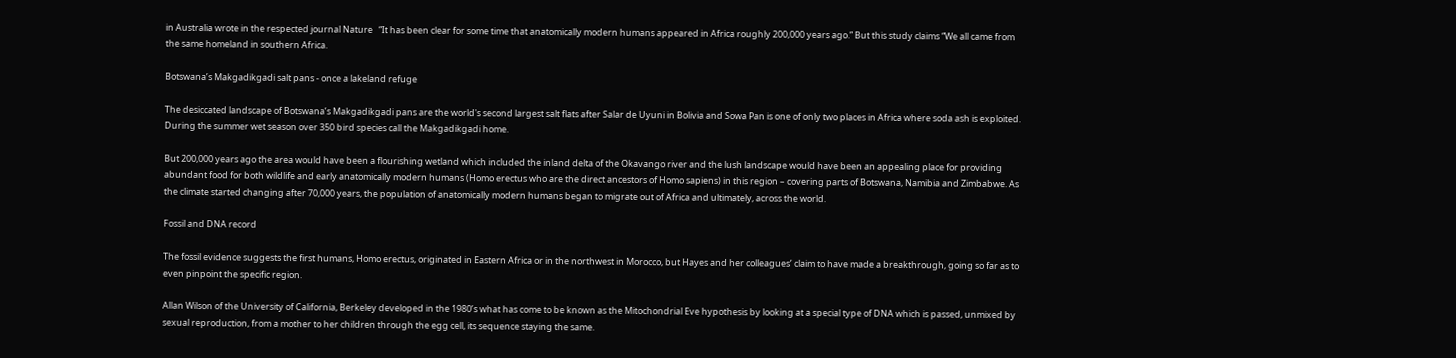in Australia wrote in the respected journal Nature   “It has been clear for some time that anatomically modern humans appeared in Africa roughly 200,000 years ago.” But this study claims “We all came from the same homeland in southern Africa.

Botswana’s Makgadikgadi salt pans - once a lakeland refuge

The desiccated landscape of Botswana’s Makgadikgadi pans are the world's second largest salt flats after Salar de Uyuni in Bolivia and Sowa Pan is one of only two places in Africa where soda ash is exploited. During the summer wet season over 350 bird species call the Makgadikgadi home.

But 200,000 years ago the area would have been a flourishing wetland which included the inland delta of the Okavango river and the lush landscape would have been an appealing place for providing abundant food for both wildlife and early anatomically modern humans (Homo erectus who are the direct ancestors of Homo sapiens) in this region – covering parts of Botswana, Namibia and Zimbabwe. As the climate started changing after 70,000 years, the population of anatomically modern humans began to migrate out of Africa and ultimately, across the world.

Fossil and DNA record

The fossil evidence suggests the first humans, Homo erectus, originated in Eastern Africa or in the northwest in Morocco, but Hayes and her colleagues’ claim to have made a breakthrough, going so far as to even pinpoint the specific region.

Allan Wilson of the University of California, Berkeley developed in the 1980’s what has come to be known as the Mitochondrial Eve hypothesis by looking at a special type of DNA which is passed, unmixed by sexual reproduction, from a mother to her children through the egg cell, its sequence staying the same.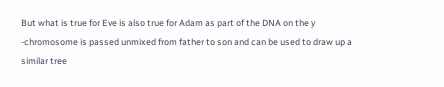But what is true for Eve is also true for Adam as part of the DNA on the y -chromosome is passed unmixed from father to son and can be used to draw up a similar tree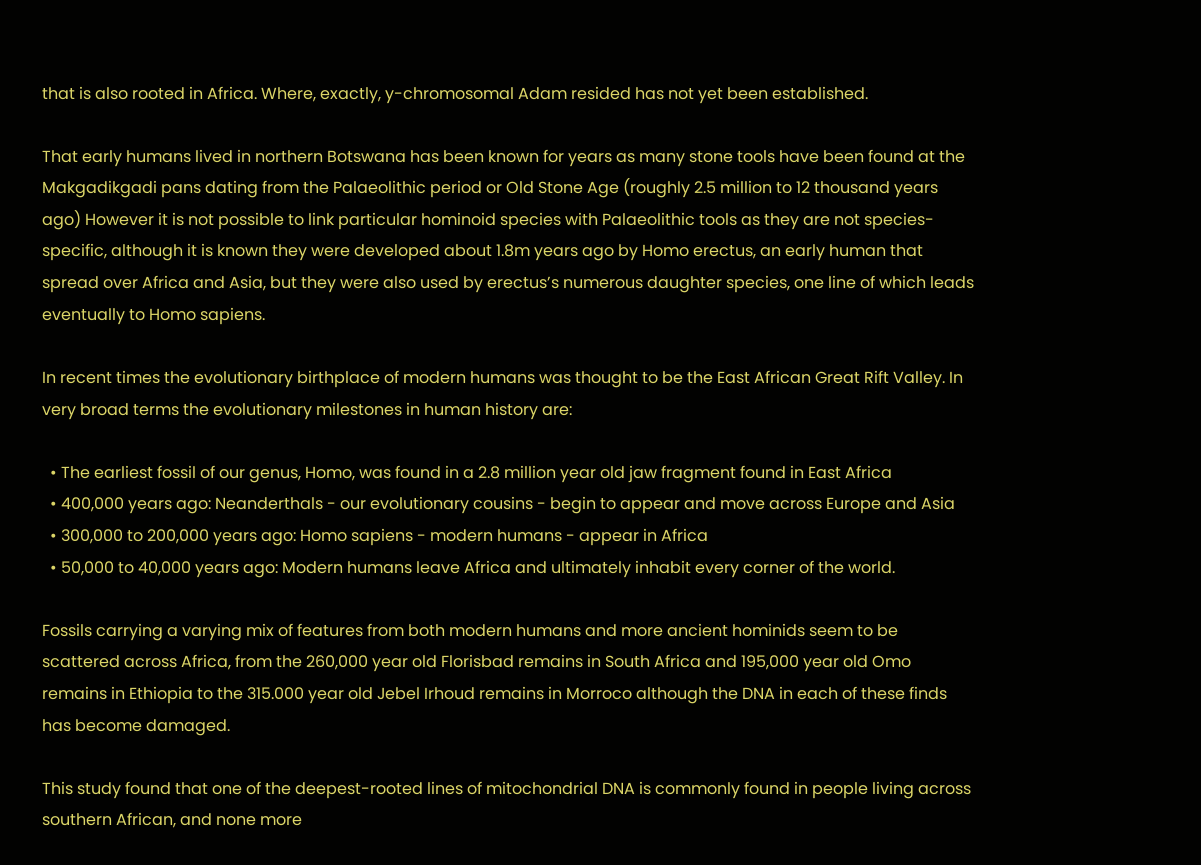that is also rooted in Africa. Where, exactly, y-chromosomal Adam resided has not yet been established.

That early humans lived in northern Botswana has been known for years as many stone tools have been found at the Makgadikgadi pans dating from the Palaeolithic period or Old Stone Age (roughly 2.5 million to 12 thousand years ago) However it is not possible to link particular hominoid species with Palaeolithic tools as they are not species-specific, although it is known they were developed about 1.8m years ago by Homo erectus, an early human that spread over Africa and Asia, but they were also used by erectus’s numerous daughter species, one line of which leads eventually to Homo sapiens.

In recent times the evolutionary birthplace of modern humans was thought to be the East African Great Rift Valley. In very broad terms the evolutionary milestones in human history are:

  • The earliest fossil of our genus, Homo, was found in a 2.8 million year old jaw fragment found in East Africa
  • 400,000 years ago: Neanderthals - our evolutionary cousins - begin to appear and move across Europe and Asia
  • 300,000 to 200,000 years ago: Homo sapiens - modern humans - appear in Africa
  • 50,000 to 40,000 years ago: Modern humans leave Africa and ultimately inhabit every corner of the world.

Fossils carrying a varying mix of features from both modern humans and more ancient hominids seem to be scattered across Africa, from the 260,000 year old Florisbad remains in South Africa and 195,000 year old Omo remains in Ethiopia to the 315.000 year old Jebel Irhoud remains in Morroco although the DNA in each of these finds has become damaged.

This study found that one of the deepest-rooted lines of mitochondrial DNA is commonly found in people living across southern African, and none more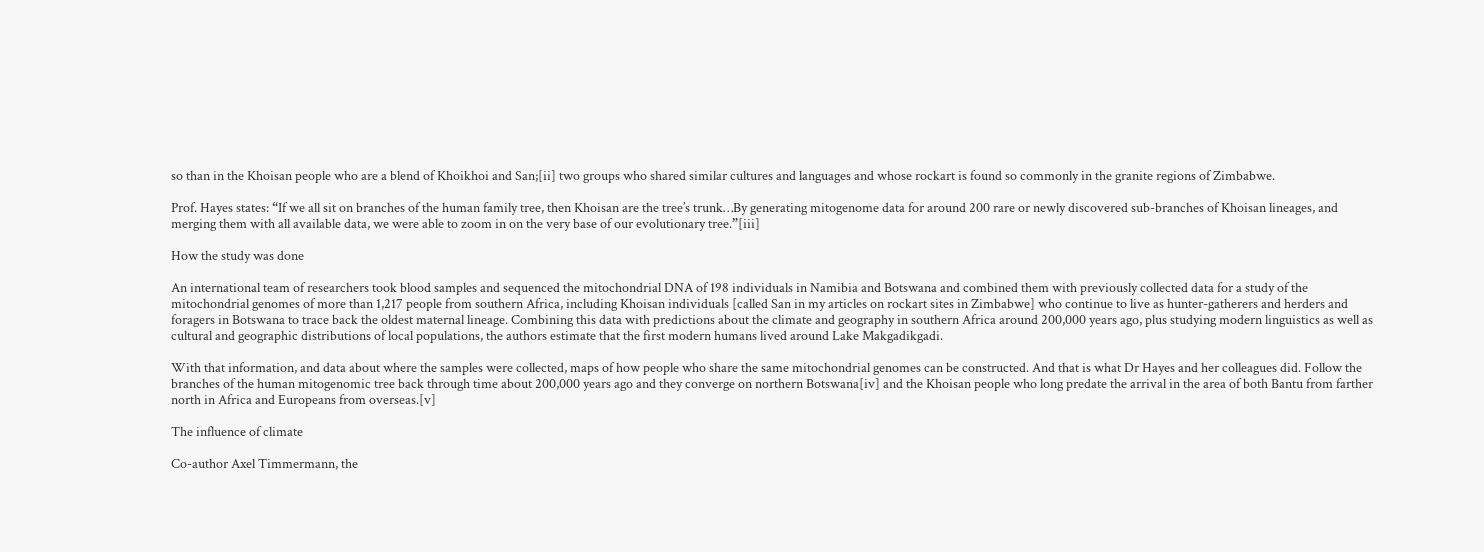so than in the Khoisan people who are a blend of Khoikhoi and San;[ii] two groups who shared similar cultures and languages and whose rockart is found so commonly in the granite regions of Zimbabwe.

Prof. Hayes states: “If we all sit on branches of the human family tree, then Khoisan are the tree’s trunk…By generating mitogenome data for around 200 rare or newly discovered sub-branches of Khoisan lineages, and merging them with all available data, we were able to zoom in on the very base of our evolutionary tree.”[iii]

How the study was done

An international team of researchers took blood samples and sequenced the mitochondrial DNA of 198 individuals in Namibia and Botswana and combined them with previously collected data for a study of the mitochondrial genomes of more than 1,217 people from southern Africa, including Khoisan individuals [called San in my articles on rockart sites in Zimbabwe] who continue to live as hunter-gatherers and herders and foragers in Botswana to trace back the oldest maternal lineage. Combining this data with predictions about the climate and geography in southern Africa around 200,000 years ago, plus studying modern linguistics as well as cultural and geographic distributions of local populations, the authors estimate that the first modern humans lived around Lake Makgadikgadi.

With that information, and data about where the samples were collected, maps of how people who share the same mitochondrial genomes can be constructed. And that is what Dr Hayes and her colleagues did. Follow the branches of the human mitogenomic tree back through time about 200,000 years ago and they converge on northern Botswana[iv] and the Khoisan people who long predate the arrival in the area of both Bantu from farther north in Africa and Europeans from overseas.[v]

The influence of climate

Co-author Axel Timmermann, the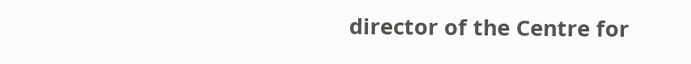director of the Centre for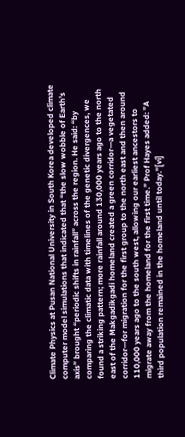Climate Physics at Pusan National University in South Korea developed climate computer model simulations that indicated that “the slow wobble of Earth’s axis” brought “periodic shifts in rainfall” across the region. He said: “by comparing the climatic data with timelines of the genetic divergences, we found a striking pattern; more rainfall around 130,000 years ago to the north east of the Makgadikgadi homeland created a green corridor—a vegetated corridor—for migration for the first group to the north east and then around 110,000 years ago to the south west, allowing our earliest ancestors to migrate away from the homeland for the first time.” Prof Hayes added: ”A third population remained in the homeland until today.”[vi]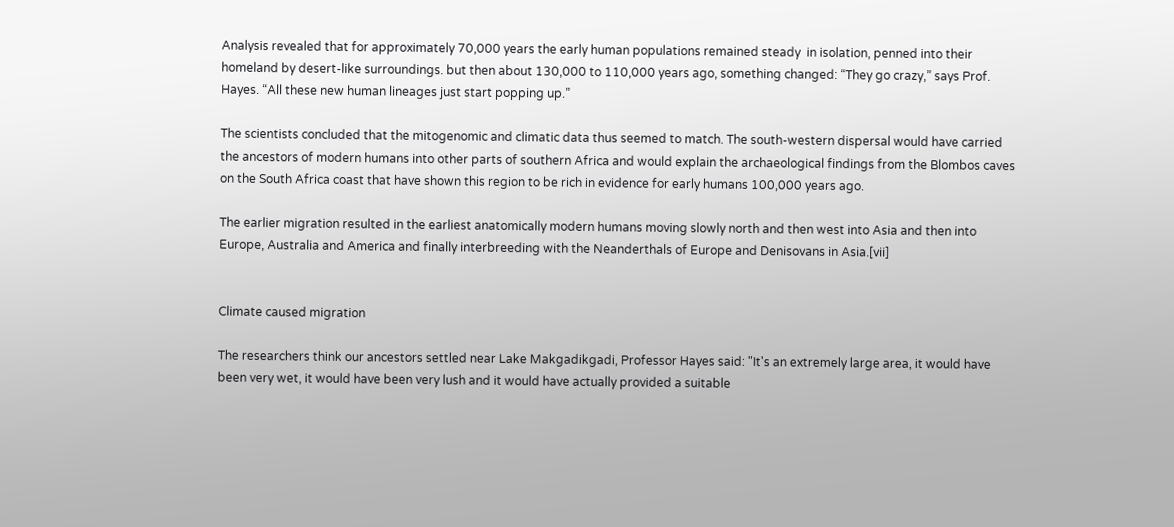Analysis revealed that for approximately 70,000 years the early human populations remained steady  in isolation, penned into their homeland by desert-like surroundings. but then about 130,000 to 110,000 years ago, something changed: “They go crazy,” says Prof. Hayes. “All these new human lineages just start popping up.”

The scientists concluded that the mitogenomic and climatic data thus seemed to match. The south-western dispersal would have carried the ancestors of modern humans into other parts of southern Africa and would explain the archaeological findings from the Blombos caves on the South Africa coast that have shown this region to be rich in evidence for early humans 100,000 years ago.

The earlier migration resulted in the earliest anatomically modern humans moving slowly north and then west into Asia and then into Europe, Australia and America and finally interbreeding with the Neanderthals of Europe and Denisovans in Asia.[vii]


Climate caused migration

The researchers think our ancestors settled near Lake Makgadikgadi, Professor Hayes said: "It's an extremely large area, it would have been very wet, it would have been very lush and it would have actually provided a suitable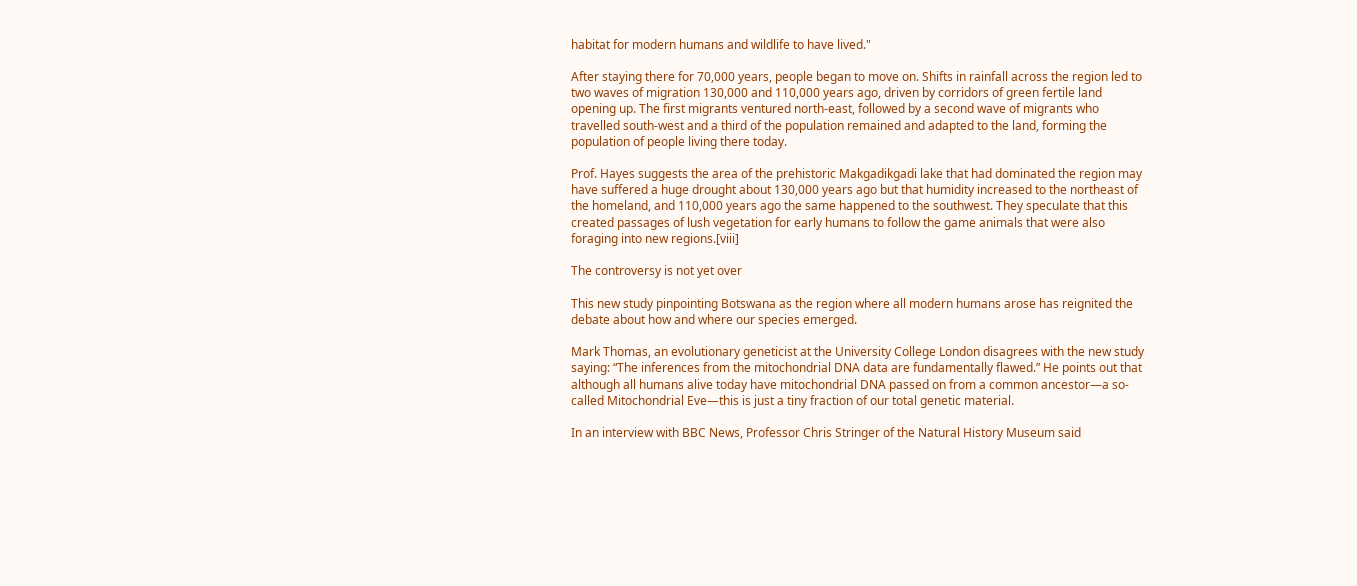habitat for modern humans and wildlife to have lived."

After staying there for 70,000 years, people began to move on. Shifts in rainfall across the region led to two waves of migration 130,000 and 110,000 years ago, driven by corridors of green fertile land opening up. The first migrants ventured north-east, followed by a second wave of migrants who travelled south-west and a third of the population remained and adapted to the land, forming the population of people living there today.

Prof. Hayes suggests the area of the prehistoric Makgadikgadi lake that had dominated the region may have suffered a huge drought about 130,000 years ago but that humidity increased to the northeast of the homeland, and 110,000 years ago the same happened to the southwest. They speculate that this created passages of lush vegetation for early humans to follow the game animals that were also foraging into new regions.[viii]

The controversy is not yet over

This new study pinpointing Botswana as the region where all modern humans arose has reignited the debate about how and where our species emerged.

Mark Thomas, an evolutionary geneticist at the University College London disagrees with the new study saying: “The inferences from the mitochondrial DNA data are fundamentally flawed.” He points out that although all humans alive today have mitochondrial DNA passed on from a common ancestor—a so-called Mitochondrial Eve—this is just a tiny fraction of our total genetic material.

In an interview with BBC News, Professor Chris Stringer of the Natural History Museum said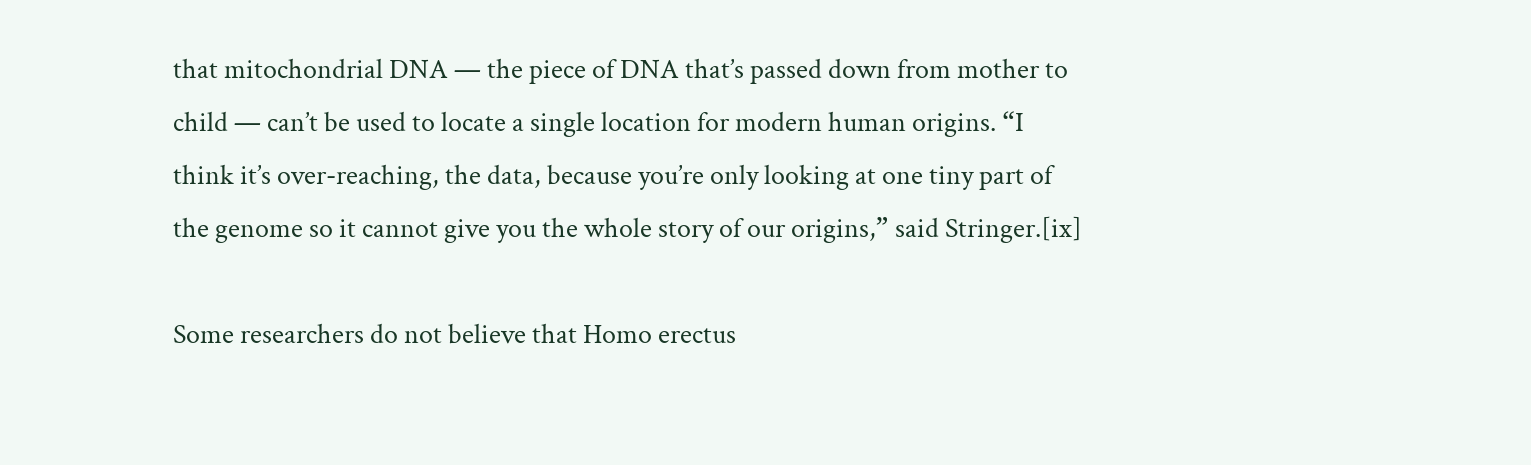that mitochondrial DNA — the piece of DNA that’s passed down from mother to child — can’t be used to locate a single location for modern human origins. “I think it’s over-reaching, the data, because you’re only looking at one tiny part of the genome so it cannot give you the whole story of our origins,” said Stringer.[ix]

Some researchers do not believe that Homo erectus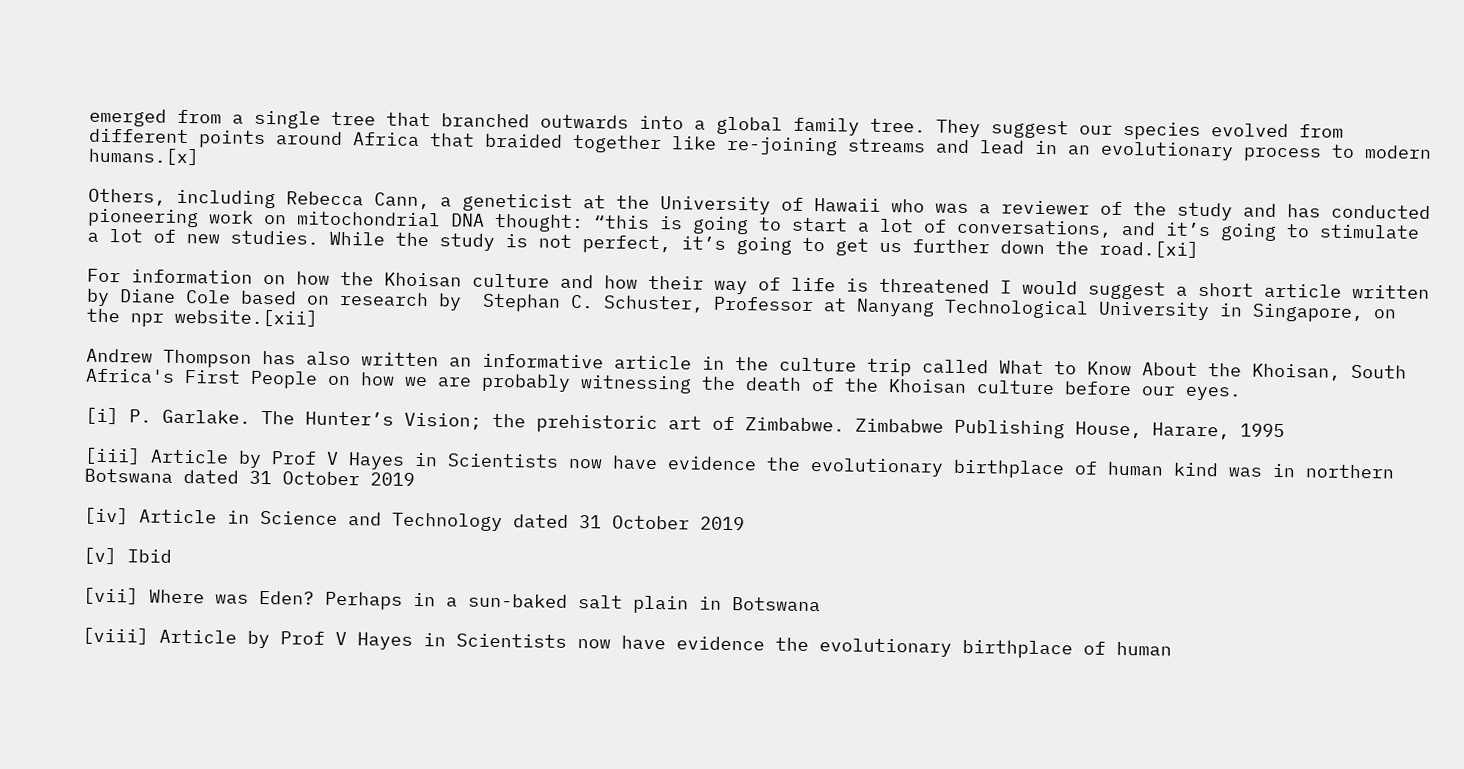emerged from a single tree that branched outwards into a global family tree. They suggest our species evolved from different points around Africa that braided together like re-joining streams and lead in an evolutionary process to modern humans.[x]

Others, including Rebecca Cann, a geneticist at the University of Hawaii who was a reviewer of the study and has conducted pioneering work on mitochondrial DNA thought: “this is going to start a lot of conversations, and it’s going to stimulate a lot of new studies. While the study is not perfect, it’s going to get us further down the road.[xi]

For information on how the Khoisan culture and how their way of life is threatened I would suggest a short article written by Diane Cole based on research by  Stephan C. Schuster, Professor at Nanyang Technological University in Singapore, on the npr website.[xii]

Andrew Thompson has also written an informative article in the culture trip called What to Know About the Khoisan, South Africa's First People on how we are probably witnessing the death of the Khoisan culture before our eyes.

[i] P. Garlake. The Hunter’s Vision; the prehistoric art of Zimbabwe. Zimbabwe Publishing House, Harare, 1995

[iii] Article by Prof V Hayes in Scientists now have evidence the evolutionary birthplace of human kind was in northern Botswana dated 31 October 2019

[iv] Article in Science and Technology dated 31 October 2019

[v] Ibid

[vii] Where was Eden? Perhaps in a sun-baked salt plain in Botswana

[viii] Article by Prof V Hayes in Scientists now have evidence the evolutionary birthplace of human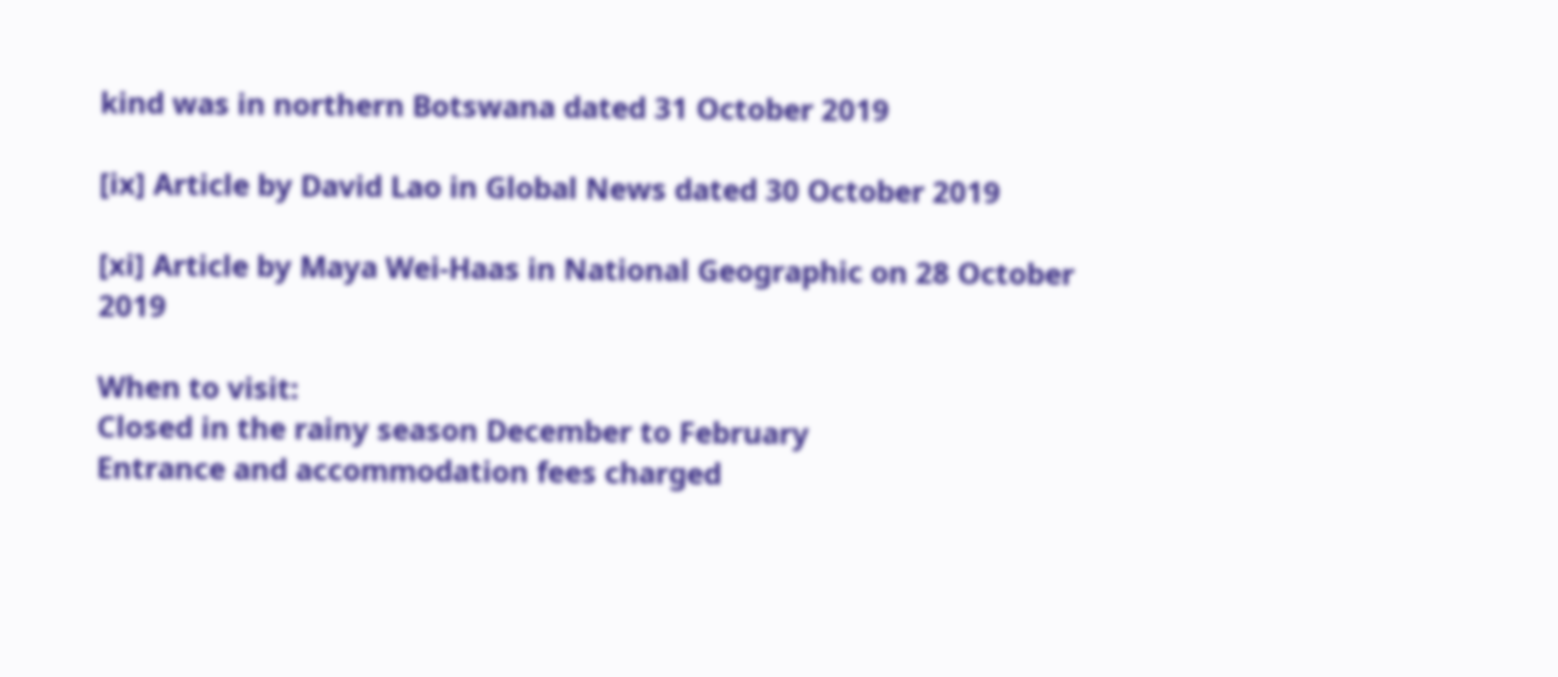kind was in northern Botswana dated 31 October 2019

[ix] Article by David Lao in Global News dated 30 October 2019

[xi] Article by Maya Wei-Haas in National Geographic on 28 October 2019

When to visit:
Closed in the rainy season December to February
Entrance and accommodation fees charged